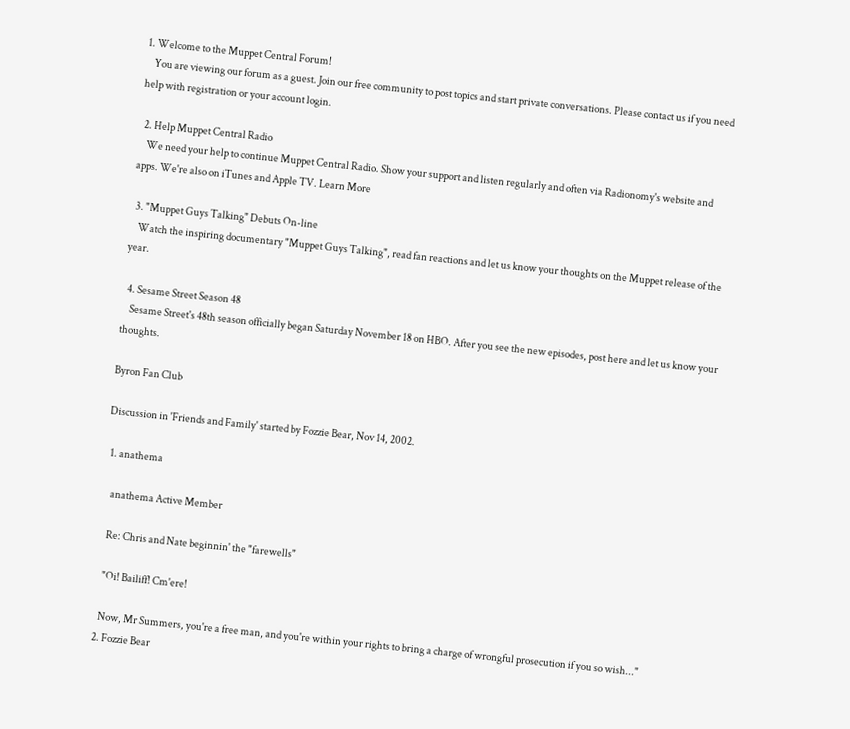1. Welcome to the Muppet Central Forum!
    You are viewing our forum as a guest. Join our free community to post topics and start private conversations. Please contact us if you need help with registration or your account login.

  2. Help Muppet Central Radio
    We need your help to continue Muppet Central Radio. Show your support and listen regularly and often via Radionomy's website and apps. We're also on iTunes and Apple TV. Learn More

  3. "Muppet Guys Talking" Debuts On-line
    Watch the inspiring documentary "Muppet Guys Talking", read fan reactions and let us know your thoughts on the Muppet release of the year.

  4. Sesame Street Season 48
    Sesame Street's 48th season officially began Saturday November 18 on HBO. After you see the new episodes, post here and let us know your thoughts.

Byron Fan Club

Discussion in 'Friends and Family' started by Fozzie Bear, Nov 14, 2002.

  1. anathema

    anathema Active Member

    Re: Chris and Nate beginnin' the "farewells"

    "Oi! Bailiff! Cm'ere!

    Now, Mr Summers, you're a free man, and you're within your rights to bring a charge of wrongful prosecution if you so wish..."
  2. Fozzie Bear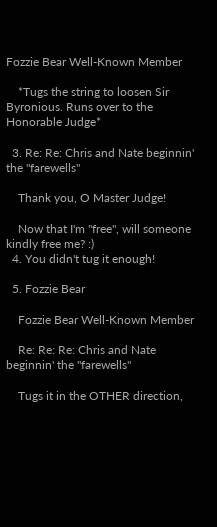Fozzie Bear Well-Known Member

    *Tugs the string to loosen Sir Byronious. Runs over to the Honorable Judge*

  3. Re: Re: Chris and Nate beginnin' the "farewells"

    Thank you, O Master Judge!

    Now that I'm "free", will someone kindly free me? :)
  4. You didn't tug it enough!

  5. Fozzie Bear

    Fozzie Bear Well-Known Member

    Re: Re: Re: Chris and Nate beginnin' the "farewells"

    Tugs it in the OTHER direction,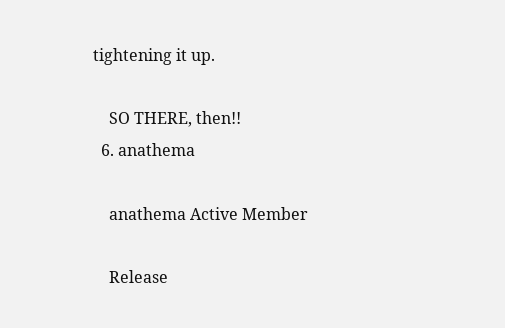tightening it up.

    SO THERE, then!!
  6. anathema

    anathema Active Member

    Release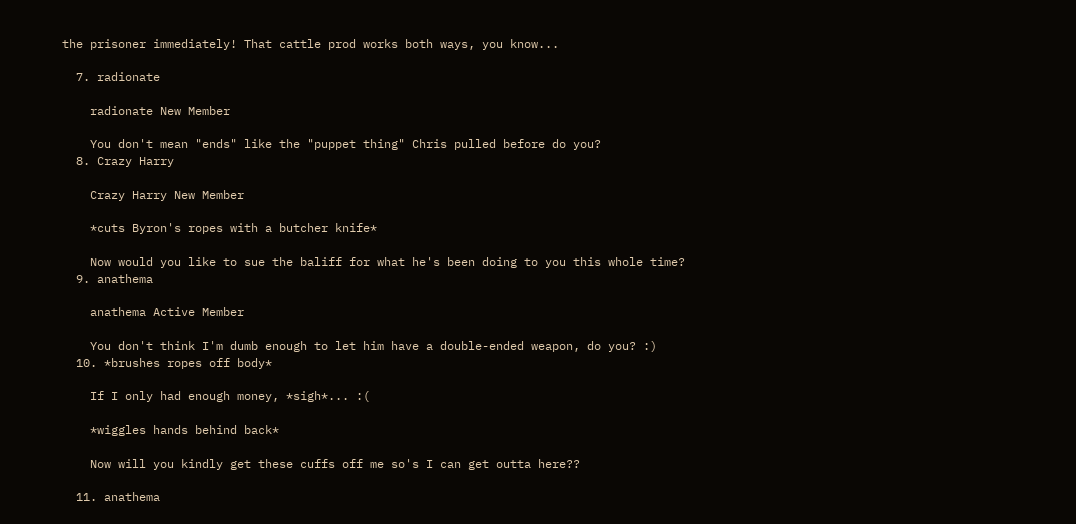the prisoner immediately! That cattle prod works both ways, you know...

  7. radionate

    radionate New Member

    You don't mean "ends" like the "puppet thing" Chris pulled before do you?
  8. Crazy Harry

    Crazy Harry New Member

    *cuts Byron's ropes with a butcher knife*

    Now would you like to sue the baliff for what he's been doing to you this whole time?
  9. anathema

    anathema Active Member

    You don't think I'm dumb enough to let him have a double-ended weapon, do you? :)
  10. *brushes ropes off body*

    If I only had enough money, *sigh*... :(

    *wiggles hands behind back*

    Now will you kindly get these cuffs off me so's I can get outta here??

  11. anathema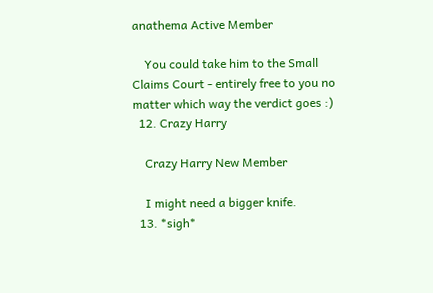anathema Active Member

    You could take him to the Small Claims Court - entirely free to you no matter which way the verdict goes :)
  12. Crazy Harry

    Crazy Harry New Member

    I might need a bigger knife.
  13. *sigh*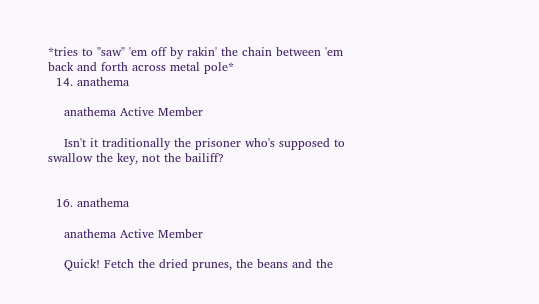*tries to "saw" 'em off by rakin' the chain between 'em back and forth across metal pole*
  14. anathema

    anathema Active Member

    Isn't it traditionally the prisoner who's supposed to swallow the key, not the bailiff?


  16. anathema

    anathema Active Member

    Quick! Fetch the dried prunes, the beans and the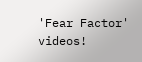'Fear Factor' videos!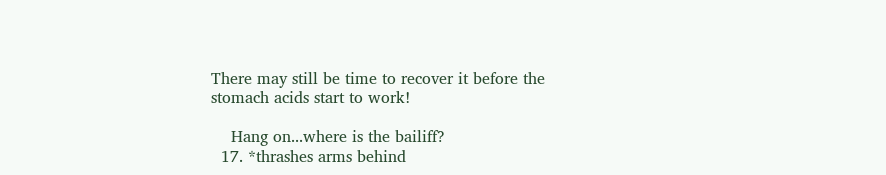There may still be time to recover it before the stomach acids start to work!

    Hang on...where is the bailiff?
  17. *thrashes arms behind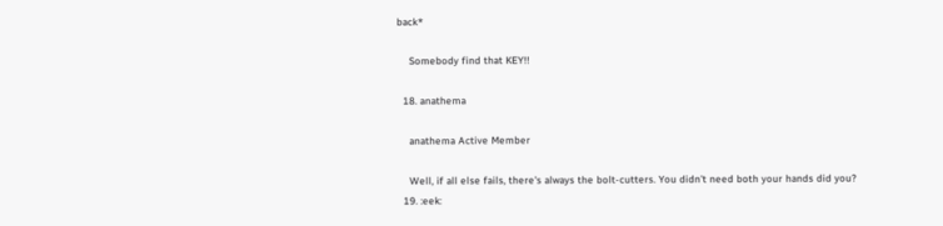back*

    Somebody find that KEY!!

  18. anathema

    anathema Active Member

    Well, if all else fails, there's always the bolt-cutters. You didn't need both your hands did you?
  19. :eek: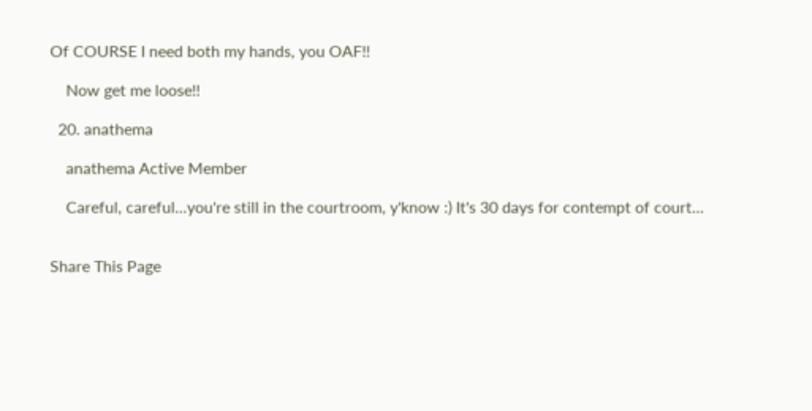Of COURSE I need both my hands, you OAF!!

    Now get me loose!!

  20. anathema

    anathema Active Member

    Careful, careful...you're still in the courtroom, y'know :) It's 30 days for contempt of court...


Share This Page